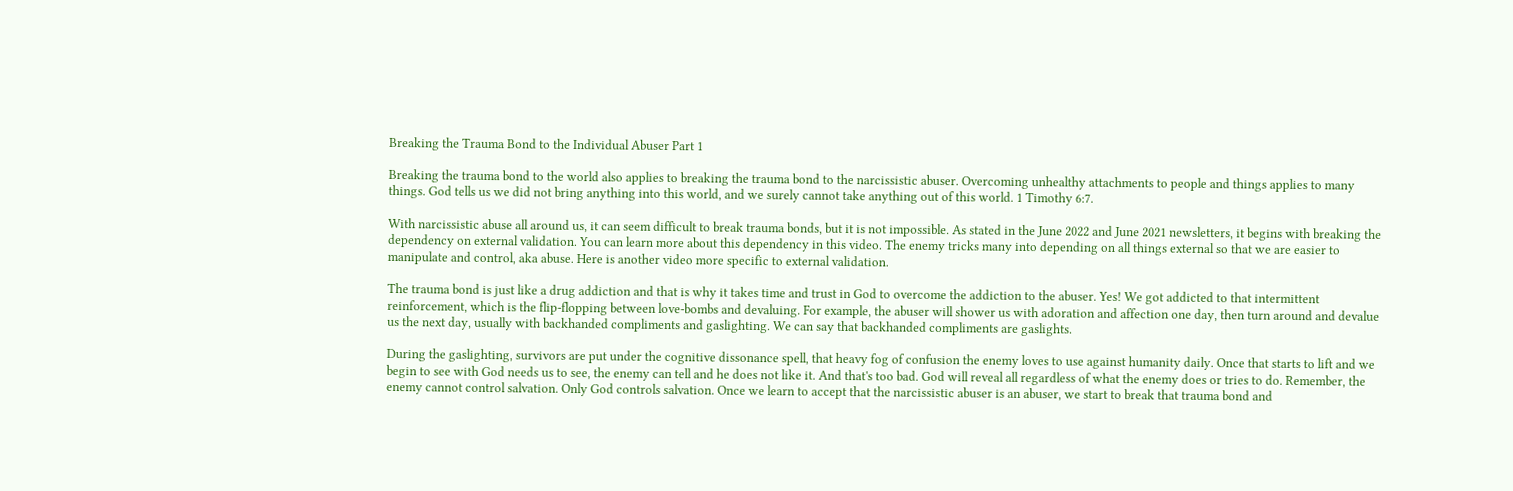Breaking the Trauma Bond to the Individual Abuser Part 1

Breaking the trauma bond to the world also applies to breaking the trauma bond to the narcissistic abuser. Overcoming unhealthy attachments to people and things applies to many things. God tells us we did not bring anything into this world, and we surely cannot take anything out of this world. 1 Timothy 6:7.

With narcissistic abuse all around us, it can seem difficult to break trauma bonds, but it is not impossible. As stated in the June 2022 and June 2021 newsletters, it begins with breaking the dependency on external validation. You can learn more about this dependency in this video. The enemy tricks many into depending on all things external so that we are easier to manipulate and control, aka abuse. Here is another video more specific to external validation.

The trauma bond is just like a drug addiction and that is why it takes time and trust in God to overcome the addiction to the abuser. Yes! We got addicted to that intermittent reinforcement, which is the flip-flopping between love-bombs and devaluing. For example, the abuser will shower us with adoration and affection one day, then turn around and devalue us the next day, usually with backhanded compliments and gaslighting. We can say that backhanded compliments are gaslights.

During the gaslighting, survivors are put under the cognitive dissonance spell, that heavy fog of confusion the enemy loves to use against humanity daily. Once that starts to lift and we begin to see with God needs us to see, the enemy can tell and he does not like it. And that's too bad. God will reveal all regardless of what the enemy does or tries to do. Remember, the enemy cannot control salvation. Only God controls salvation. Once we learn to accept that the narcissistic abuser is an abuser, we start to break that trauma bond and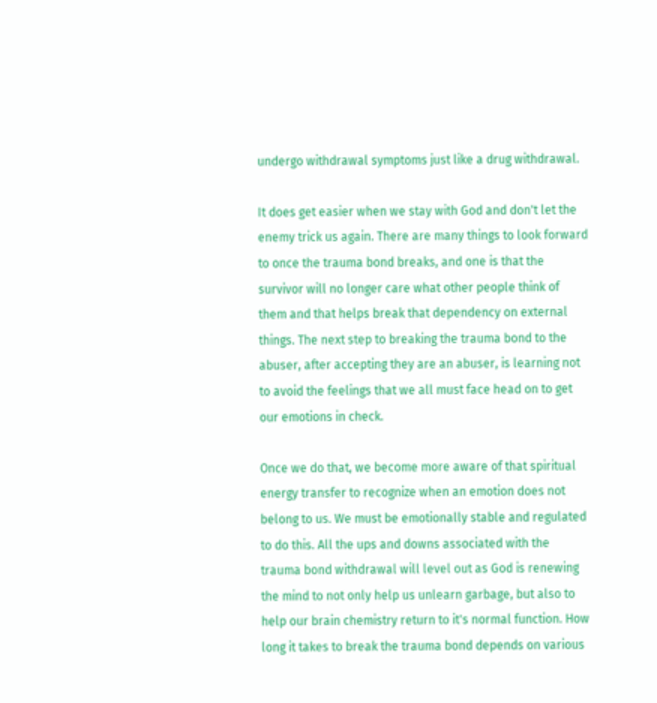undergo withdrawal symptoms just like a drug withdrawal.

It does get easier when we stay with God and don't let the enemy trick us again. There are many things to look forward to once the trauma bond breaks, and one is that the survivor will no longer care what other people think of them and that helps break that dependency on external things. The next step to breaking the trauma bond to the abuser, after accepting they are an abuser, is learning not to avoid the feelings that we all must face head on to get our emotions in check.

Once we do that, we become more aware of that spiritual energy transfer to recognize when an emotion does not belong to us. We must be emotionally stable and regulated to do this. All the ups and downs associated with the trauma bond withdrawal will level out as God is renewing the mind to not only help us unlearn garbage, but also to help our brain chemistry return to it's normal function. How long it takes to break the trauma bond depends on various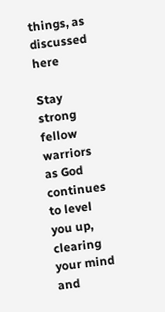things, as discussed here

Stay strong fellow warriors as God continues to level you up, clearing your mind and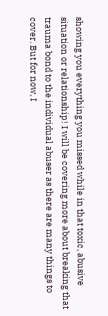showing you everything you missed while in that toxic, abusive situation or relationship! I will be covering more about breaking that trauma bond to the individual abuser as there are many things to cover. But for now, I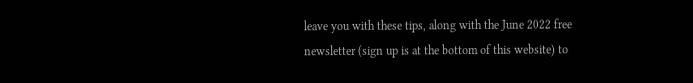leave you with these tips, along with the June 2022 free newsletter (sign up is at the bottom of this website) to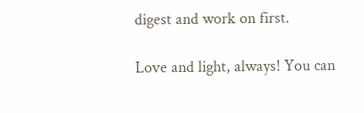digest and work on first.

Love and light, always! You can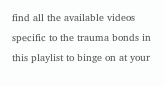find all the available videos specific to the trauma bonds in this playlist to binge on at your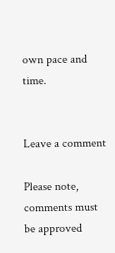own pace and time.


Leave a comment

Please note, comments must be approved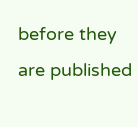before they are published